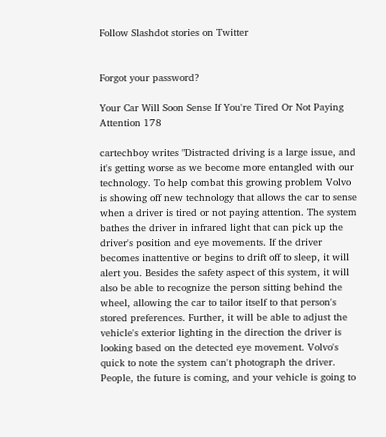Follow Slashdot stories on Twitter


Forgot your password?

Your Car Will Soon Sense If You're Tired Or Not Paying Attention 178

cartechboy writes "Distracted driving is a large issue, and it's getting worse as we become more entangled with our technology. To help combat this growing problem Volvo is showing off new technology that allows the car to sense when a driver is tired or not paying attention. The system bathes the driver in infrared light that can pick up the driver's position and eye movements. If the driver becomes inattentive or begins to drift off to sleep, it will alert you. Besides the safety aspect of this system, it will also be able to recognize the person sitting behind the wheel, allowing the car to tailor itself to that person's stored preferences. Further, it will be able to adjust the vehicle's exterior lighting in the direction the driver is looking based on the detected eye movement. Volvo's quick to note the system can't photograph the driver. People, the future is coming, and your vehicle is going to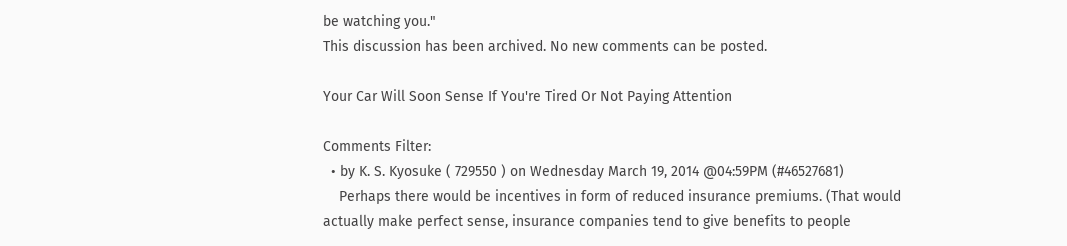be watching you."
This discussion has been archived. No new comments can be posted.

Your Car Will Soon Sense If You're Tired Or Not Paying Attention

Comments Filter:
  • by K. S. Kyosuke ( 729550 ) on Wednesday March 19, 2014 @04:59PM (#46527681)
    Perhaps there would be incentives in form of reduced insurance premiums. (That would actually make perfect sense, insurance companies tend to give benefits to people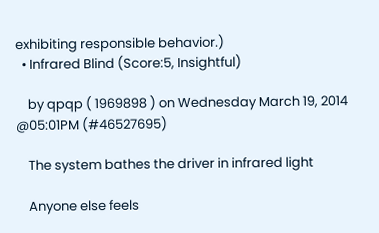exhibiting responsible behavior.)
  • Infrared Blind (Score:5, Insightful)

    by qpqp ( 1969898 ) on Wednesday March 19, 2014 @05:01PM (#46527695)

    The system bathes the driver in infrared light

    Anyone else feels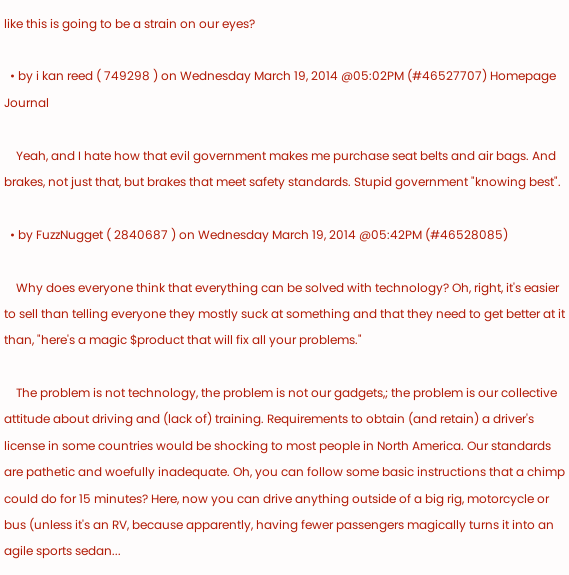like this is going to be a strain on our eyes?

  • by i kan reed ( 749298 ) on Wednesday March 19, 2014 @05:02PM (#46527707) Homepage Journal

    Yeah, and I hate how that evil government makes me purchase seat belts and air bags. And brakes, not just that, but brakes that meet safety standards. Stupid government "knowing best".

  • by FuzzNugget ( 2840687 ) on Wednesday March 19, 2014 @05:42PM (#46528085)

    Why does everyone think that everything can be solved with technology? Oh, right, it's easier to sell than telling everyone they mostly suck at something and that they need to get better at it than, "here's a magic $product that will fix all your problems."

    The problem is not technology, the problem is not our gadgets,; the problem is our collective attitude about driving and (lack of) training. Requirements to obtain (and retain) a driver's license in some countries would be shocking to most people in North America. Our standards are pathetic and woefully inadequate. Oh, you can follow some basic instructions that a chimp could do for 15 minutes? Here, now you can drive anything outside of a big rig, motorcycle or bus (unless it's an RV, because apparently, having fewer passengers magically turns it into an agile sports sedan...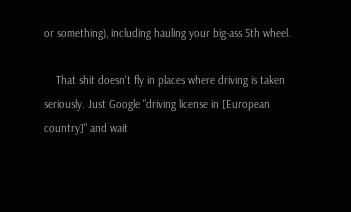or something), including hauling your big-ass 5th wheel.

    That shit doesn't fly in places where driving is taken seriously. Just Google "driving license in [European country]" and wait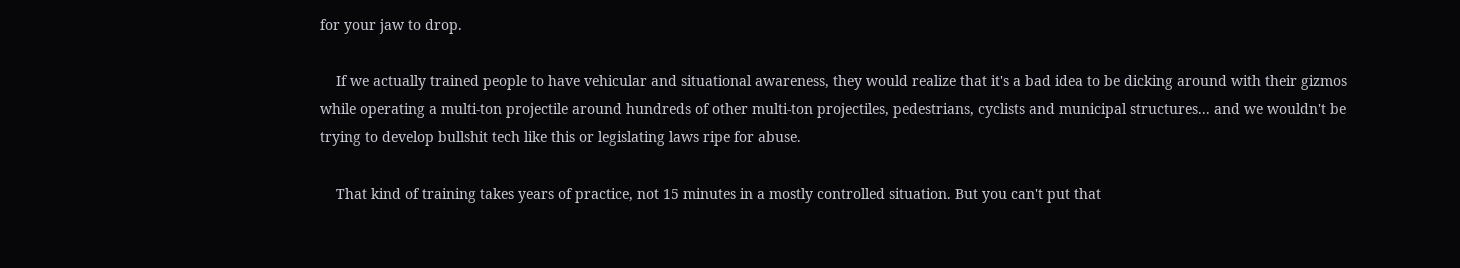for your jaw to drop.

    If we actually trained people to have vehicular and situational awareness, they would realize that it's a bad idea to be dicking around with their gizmos while operating a multi-ton projectile around hundreds of other multi-ton projectiles, pedestrians, cyclists and municipal structures... and we wouldn't be trying to develop bullshit tech like this or legislating laws ripe for abuse.

    That kind of training takes years of practice, not 15 minutes in a mostly controlled situation. But you can't put that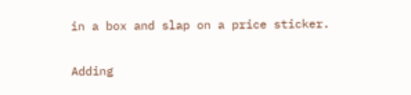in a box and slap on a price sticker.

Adding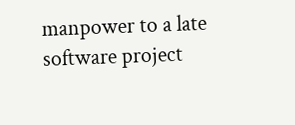manpower to a late software project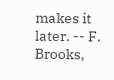makes it later. -- F. Brooks,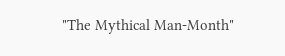"The Mythical Man-Month"